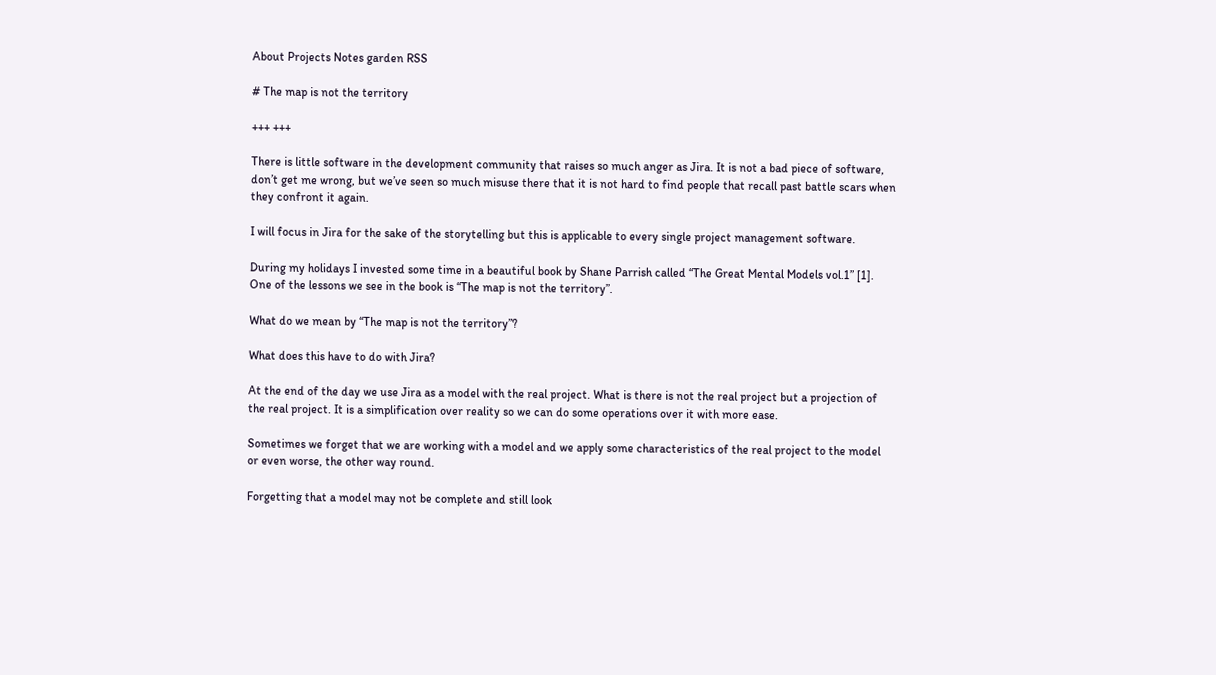About Projects Notes garden RSS

# The map is not the territory

+++ +++

There is little software in the development community that raises so much anger as Jira. It is not a bad piece of software, don’t get me wrong, but we’ve seen so much misuse there that it is not hard to find people that recall past battle scars when they confront it again.

I will focus in Jira for the sake of the storytelling but this is applicable to every single project management software.

During my holidays I invested some time in a beautiful book by Shane Parrish called “The Great Mental Models vol.1” [1]. One of the lessons we see in the book is “The map is not the territory”.

What do we mean by “The map is not the territory”?

What does this have to do with Jira?

At the end of the day we use Jira as a model with the real project. What is there is not the real project but a projection of the real project. It is a simplification over reality so we can do some operations over it with more ease.

Sometimes we forget that we are working with a model and we apply some characteristics of the real project to the model or even worse, the other way round.

Forgetting that a model may not be complete and still look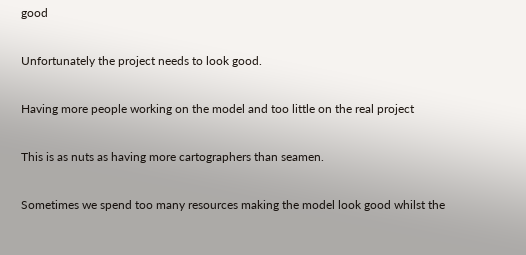good

Unfortunately the project needs to look good.

Having more people working on the model and too little on the real project

This is as nuts as having more cartographers than seamen.

Sometimes we spend too many resources making the model look good whilst the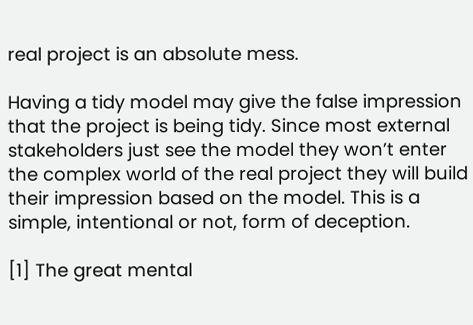real project is an absolute mess.

Having a tidy model may give the false impression that the project is being tidy. Since most external stakeholders just see the model they won’t enter the complex world of the real project they will build their impression based on the model. This is a simple, intentional or not, form of deception.

[1] The great mental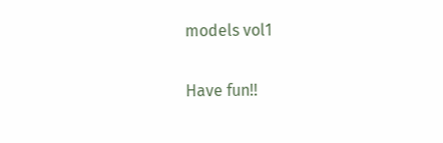models vol1

Have fun!!